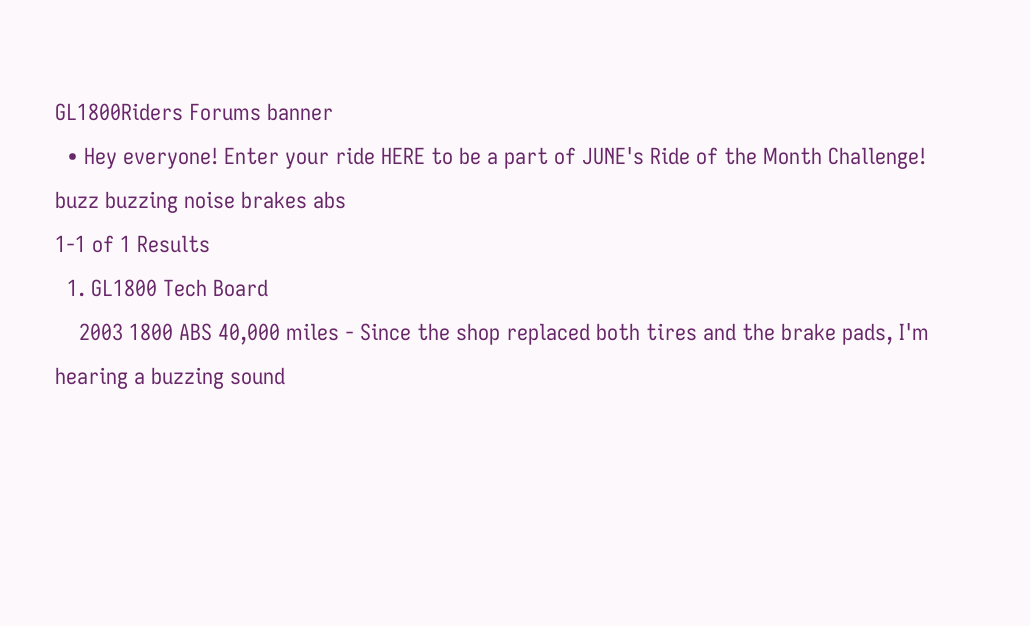GL1800Riders Forums banner
  • Hey everyone! Enter your ride HERE to be a part of JUNE's Ride of the Month Challenge!
buzz buzzing noise brakes abs
1-1 of 1 Results
  1. GL1800 Tech Board
    2003 1800 ABS 40,000 miles - Since the shop replaced both tires and the brake pads, I'm hearing a buzzing sound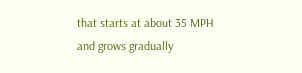that starts at about 35 MPH and grows gradually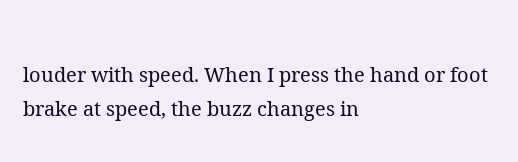louder with speed. When I press the hand or foot brake at speed, the buzz changes in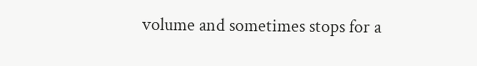volume and sometimes stops for a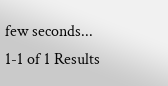few seconds...
1-1 of 1 Results